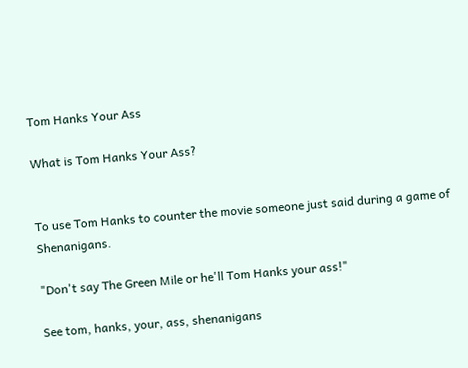Tom Hanks Your Ass

What is Tom Hanks Your Ass?


To use Tom Hanks to counter the movie someone just said during a game of Shenanigans.

"Don't say The Green Mile or he'll Tom Hanks your ass!"

See tom, hanks, your, ass, shenanigans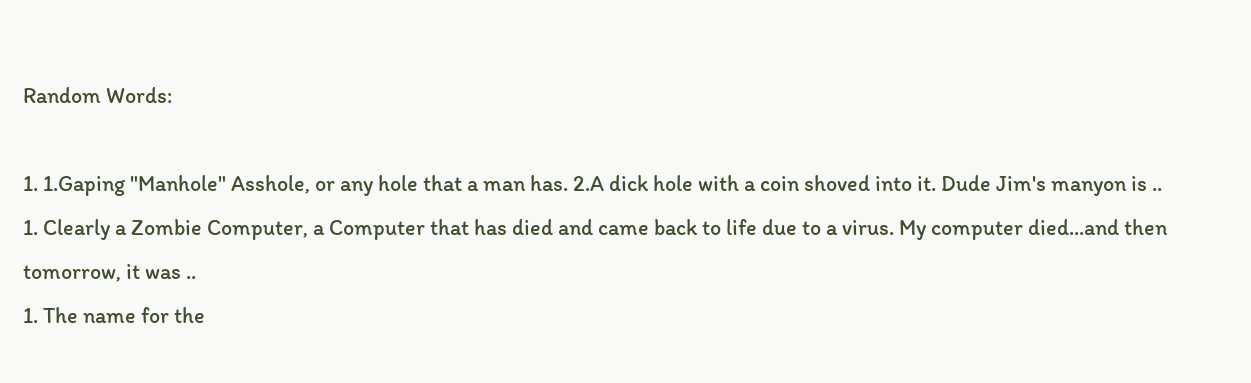Random Words:

1. 1.Gaping "Manhole" Asshole, or any hole that a man has. 2.A dick hole with a coin shoved into it. Dude Jim's manyon is ..
1. Clearly a Zombie Computer, a Computer that has died and came back to life due to a virus. My computer died...and then tomorrow, it was ..
1. The name for the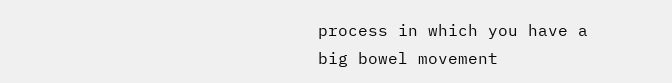process in which you have a big bowel movement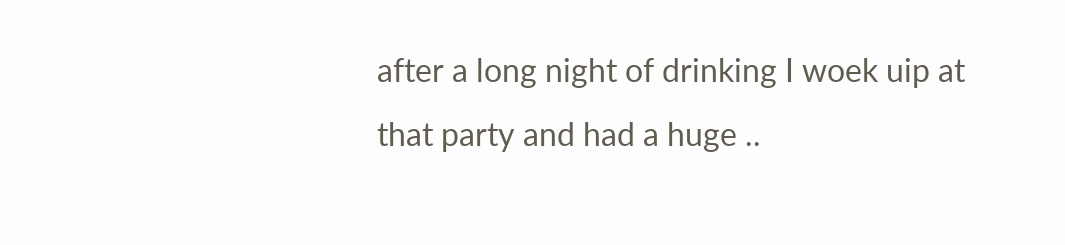after a long night of drinking I woek uip at that party and had a huge ..